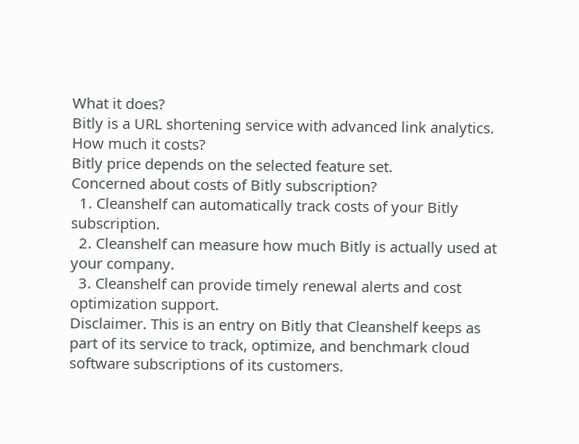What it does?
Bitly is a URL shortening service with advanced link analytics.
How much it costs?
Bitly price depends on the selected feature set.
Concerned about costs of Bitly subscription?
  1. Cleanshelf can automatically track costs of your Bitly subscription.
  2. Cleanshelf can measure how much Bitly is actually used at your company.
  3. Cleanshelf can provide timely renewal alerts and cost optimization support.
Disclaimer. This is an entry on Bitly that Cleanshelf keeps as part of its service to track, optimize, and benchmark cloud software subscriptions of its customers.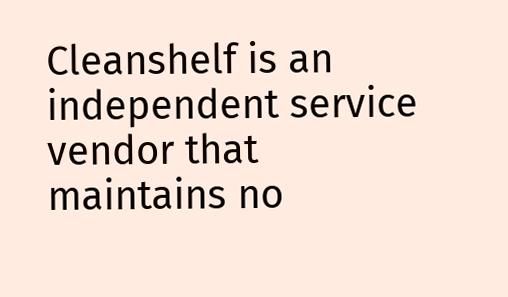Cleanshelf is an independent service vendor that maintains no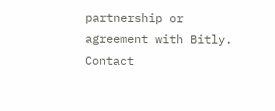partnership or agreement with Bitly. Contact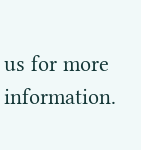us for more information.